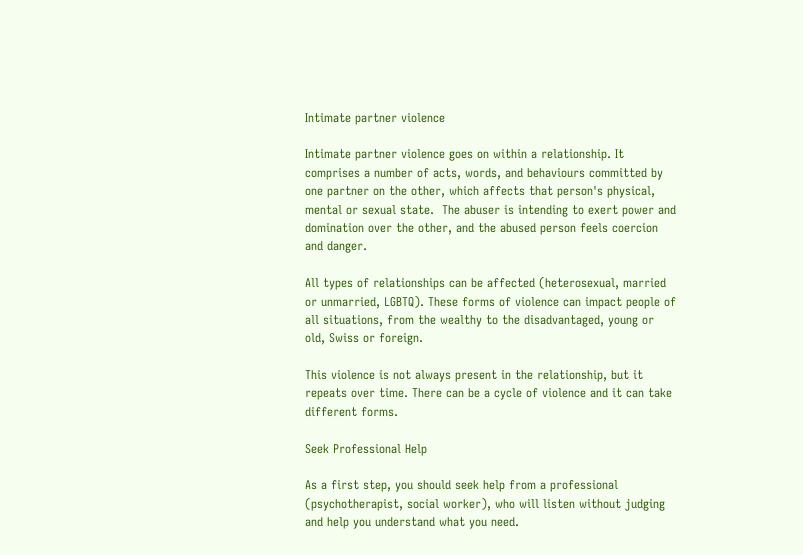Intimate partner violence

Intimate partner violence goes on within a relationship. It comprises a number of acts, words, and behaviours committed by one partner on the other, which affects that person's physical, mental or sexual state.  The abuser is intending to exert power and domination over the other, and the abused person feels coercion and danger.

All types of relationships can be affected (heterosexual, married or unmarried, LGBTQ). These forms of violence can impact people of all situations, from the wealthy to the disadvantaged, young or old, Swiss or foreign.

This violence is not always present in the relationship, but it repeats over time. There can be a cycle of violence and it can take different forms.

Seek Professional Help

As a first step, you should seek help from a professional (psychotherapist, social worker), who will listen without judging and help you understand what you need.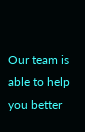Our team is able to help you better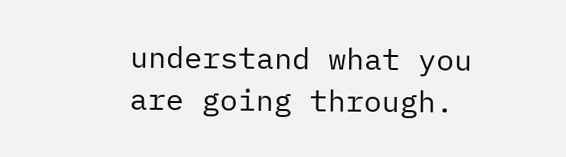understand what you are going through.